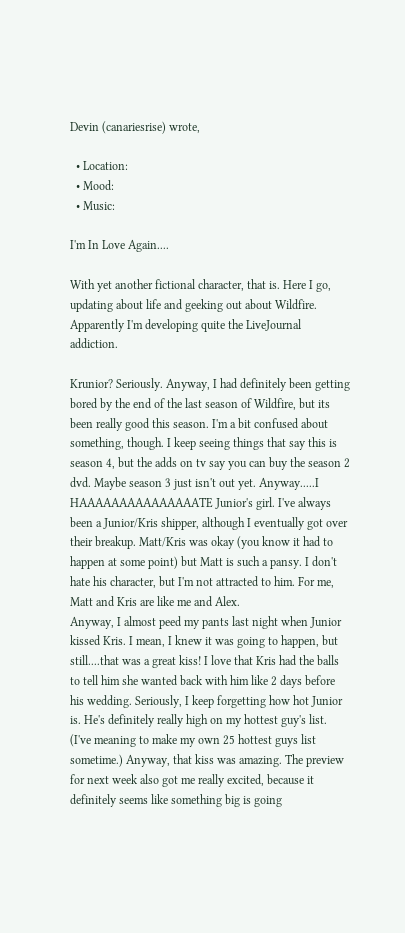Devin (canariesrise) wrote,

  • Location:
  • Mood:
  • Music:

I'm In Love Again....

With yet another fictional character, that is. Here I go, updating about life and geeking out about Wildfire. Apparently I'm developing quite the LiveJournal addiction.

Krunior? Seriously. Anyway, I had definitely been getting bored by the end of the last season of Wildfire, but its been really good this season. I'm a bit confused about something, though. I keep seeing things that say this is season 4, but the adds on tv say you can buy the season 2 dvd. Maybe season 3 just isn't out yet. Anyway.....I HAAAAAAAAAAAAAAATE Junior's girl. I've always been a Junior/Kris shipper, although I eventually got over their breakup. Matt/Kris was okay (you know it had to happen at some point) but Matt is such a pansy. I don't hate his character, but I'm not attracted to him. For me, Matt and Kris are like me and Alex.
Anyway, I almost peed my pants last night when Junior kissed Kris. I mean, I knew it was going to happen, but still....that was a great kiss! I love that Kris had the balls to tell him she wanted back with him like 2 days before his wedding. Seriously, I keep forgetting how hot Junior is. He's definitely really high on my hottest guy's list. (I've meaning to make my own 25 hottest guys list sometime.) Anyway, that kiss was amazing. The preview for next week also got me really excited, because it definitely seems like something big is going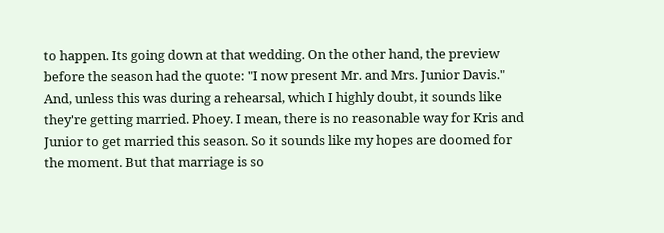to happen. Its going down at that wedding. On the other hand, the preview before the season had the quote: "I now present Mr. and Mrs. Junior Davis." And, unless this was during a rehearsal, which I highly doubt, it sounds like they're getting married. Phoey. I mean, there is no reasonable way for Kris and Junior to get married this season. So it sounds like my hopes are doomed for the moment. But that marriage is so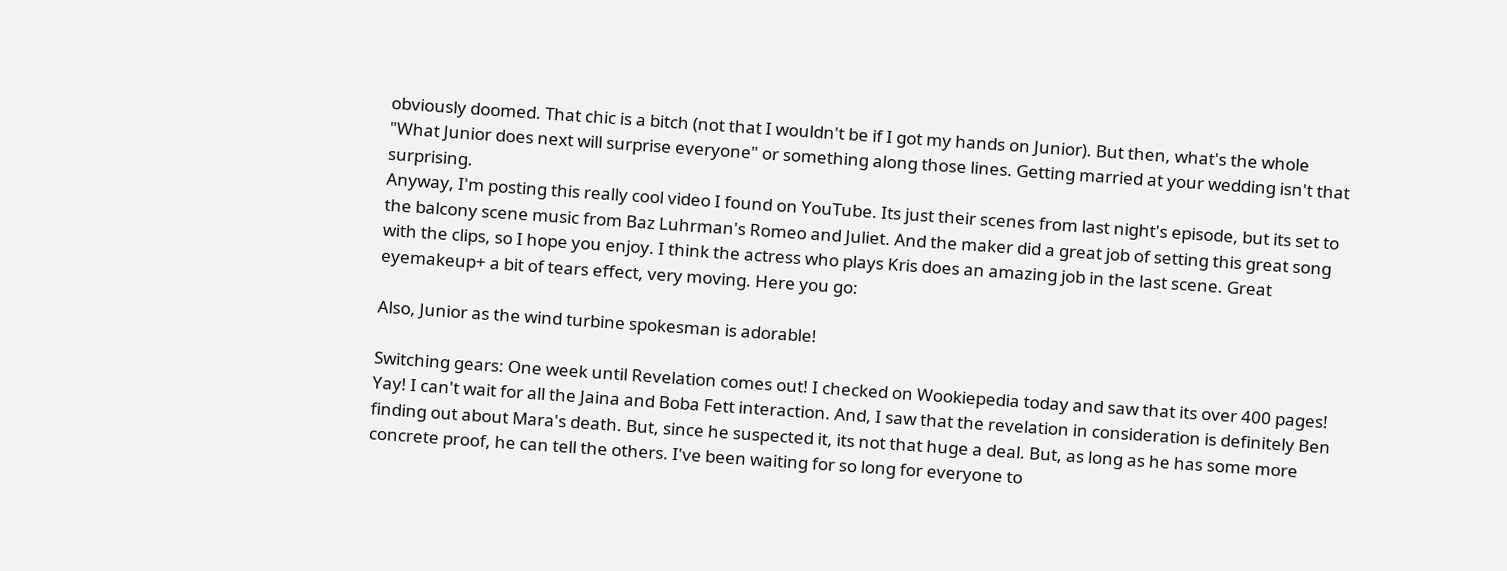obviously doomed. That chic is a bitch (not that I wouldn't be if I got my hands on Junior). But then, what's the whole "What Junior does next will surprise everyone" or something along those lines. Getting married at your wedding isn't that surprising.
Anyway, I'm posting this really cool video I found on YouTube. Its just their scenes from last night's episode, but its set to the balcony scene music from Baz Luhrman's Romeo and Juliet. And the maker did a great job of setting this great song with the clips, so I hope you enjoy. I think the actress who plays Kris does an amazing job in the last scene. Great eyemakeup+ a bit of tears effect, very moving. Here you go:

Also, Junior as the wind turbine spokesman is adorable!

Switching gears: One week until Revelation comes out! I checked on Wookiepedia today and saw that its over 400 pages! Yay! I can't wait for all the Jaina and Boba Fett interaction. And, I saw that the revelation in consideration is definitely Ben finding out about Mara's death. But, since he suspected it, its not that huge a deal. But, as long as he has some more concrete proof, he can tell the others. I've been waiting for so long for everyone to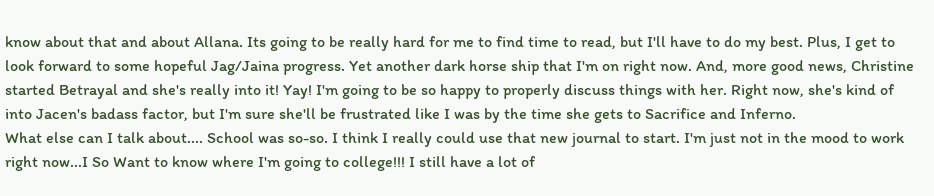know about that and about Allana. Its going to be really hard for me to find time to read, but I'll have to do my best. Plus, I get to look forward to some hopeful Jag/Jaina progress. Yet another dark horse ship that I'm on right now. And, more good news, Christine started Betrayal and she's really into it! Yay! I'm going to be so happy to properly discuss things with her. Right now, she's kind of into Jacen's badass factor, but I'm sure she'll be frustrated like I was by the time she gets to Sacrifice and Inferno.
What else can I talk about.... School was so-so. I think I really could use that new journal to start. I'm just not in the mood to work right now...I So Want to know where I'm going to college!!! I still have a lot of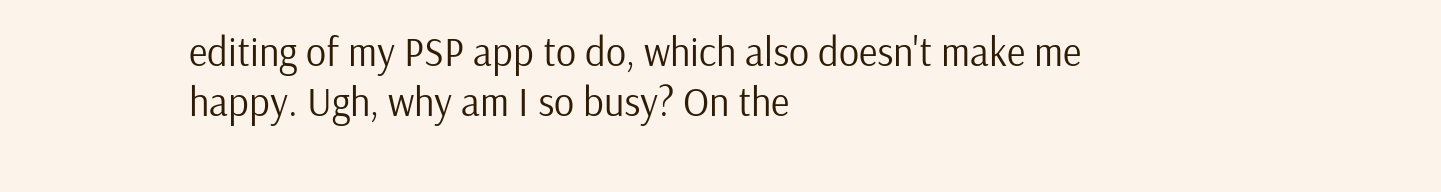editing of my PSP app to do, which also doesn't make me happy. Ugh, why am I so busy? On the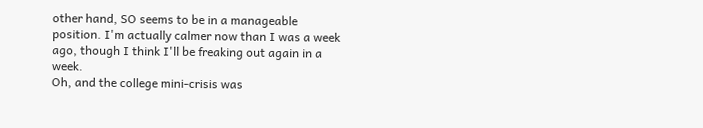other hand, SO seems to be in a manageable position. I'm actually calmer now than I was a week ago, though I think I'll be freaking out again in a week.
Oh, and the college mini-crisis was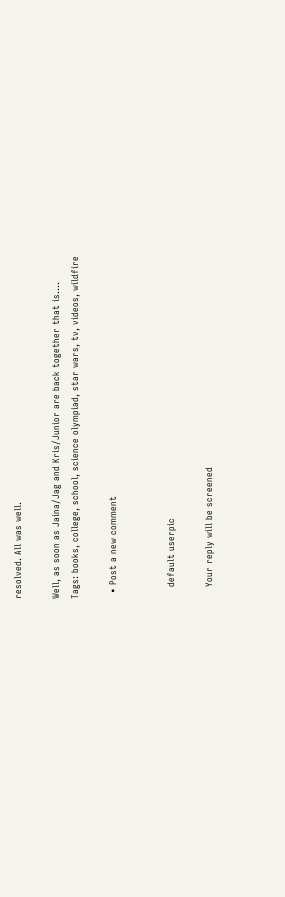resolved. All was well.

Well, as soon as Jaina/Jag and Kris/Junior are back together that is....
Tags: books, college, school, science olympiad, star wars, tv, videos, wildfire

  • Post a new comment


    default userpic

    Your reply will be screened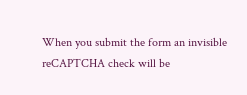When you submit the form an invisible reCAPTCHA check will be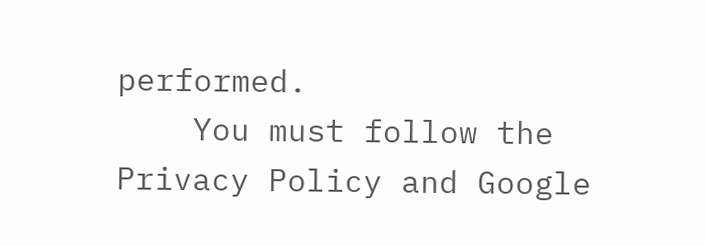performed.
    You must follow the Privacy Policy and Google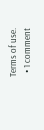Terms of use.
  • 1 comment